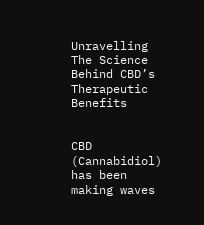Unravelling The Science Behind CBD’s Therapeutic Benefits


CBD (Cannabidiol) has been making waves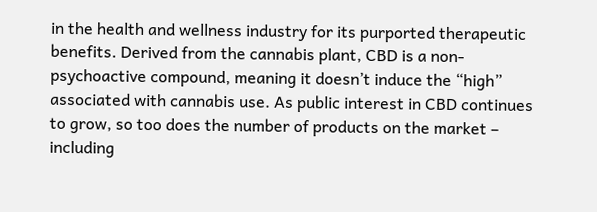in the health and wellness industry for its purported therapeutic benefits. Derived from the cannabis plant, CBD is a non-psychoactive compound, meaning it doesn’t induce the “high” associated with cannabis use. As public interest in CBD continues to grow, so too does the number of products on the market – including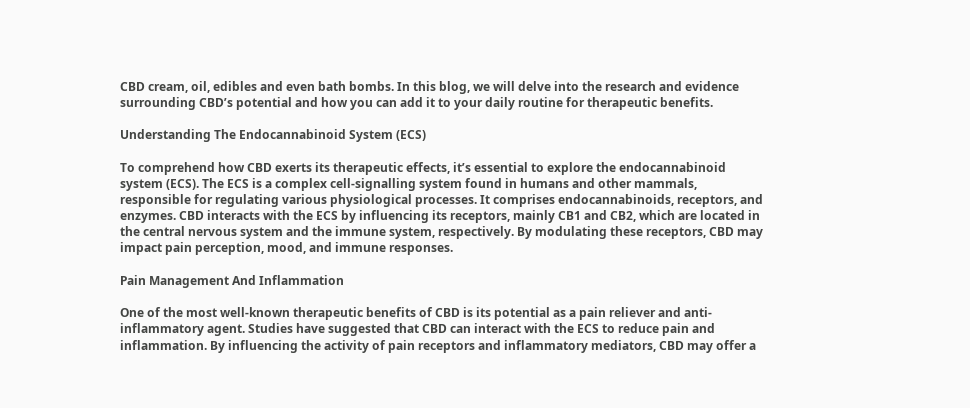CBD cream, oil, edibles and even bath bombs. In this blog, we will delve into the research and evidence surrounding CBD’s potential and how you can add it to your daily routine for therapeutic benefits.

Understanding The Endocannabinoid System (ECS)

To comprehend how CBD exerts its therapeutic effects, it’s essential to explore the endocannabinoid system (ECS). The ECS is a complex cell-signalling system found in humans and other mammals, responsible for regulating various physiological processes. It comprises endocannabinoids, receptors, and enzymes. CBD interacts with the ECS by influencing its receptors, mainly CB1 and CB2, which are located in the central nervous system and the immune system, respectively. By modulating these receptors, CBD may impact pain perception, mood, and immune responses.

Pain Management And Inflammation

One of the most well-known therapeutic benefits of CBD is its potential as a pain reliever and anti-inflammatory agent. Studies have suggested that CBD can interact with the ECS to reduce pain and inflammation. By influencing the activity of pain receptors and inflammatory mediators, CBD may offer a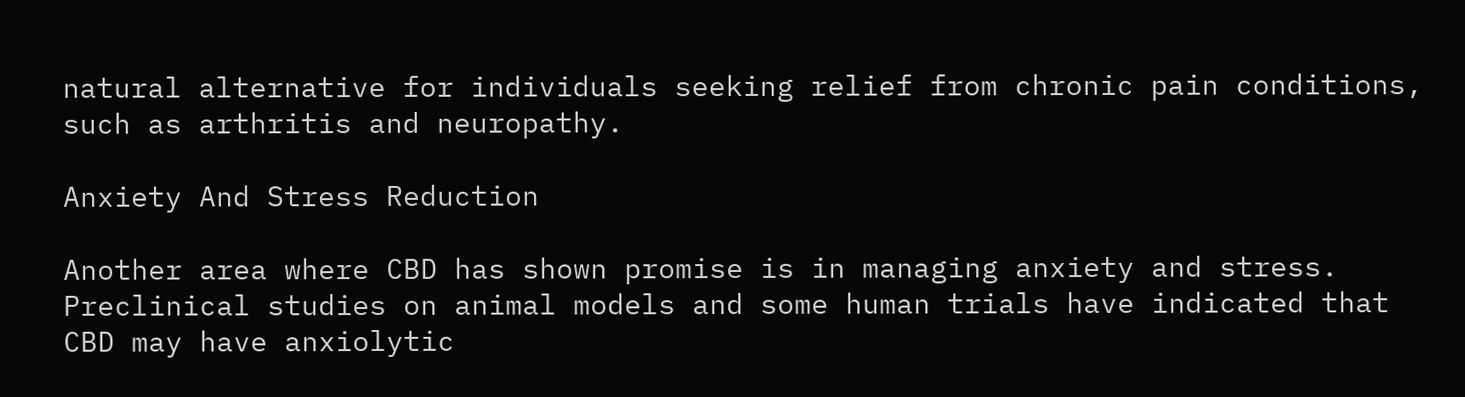natural alternative for individuals seeking relief from chronic pain conditions, such as arthritis and neuropathy.

Anxiety And Stress Reduction

Another area where CBD has shown promise is in managing anxiety and stress. Preclinical studies on animal models and some human trials have indicated that CBD may have anxiolytic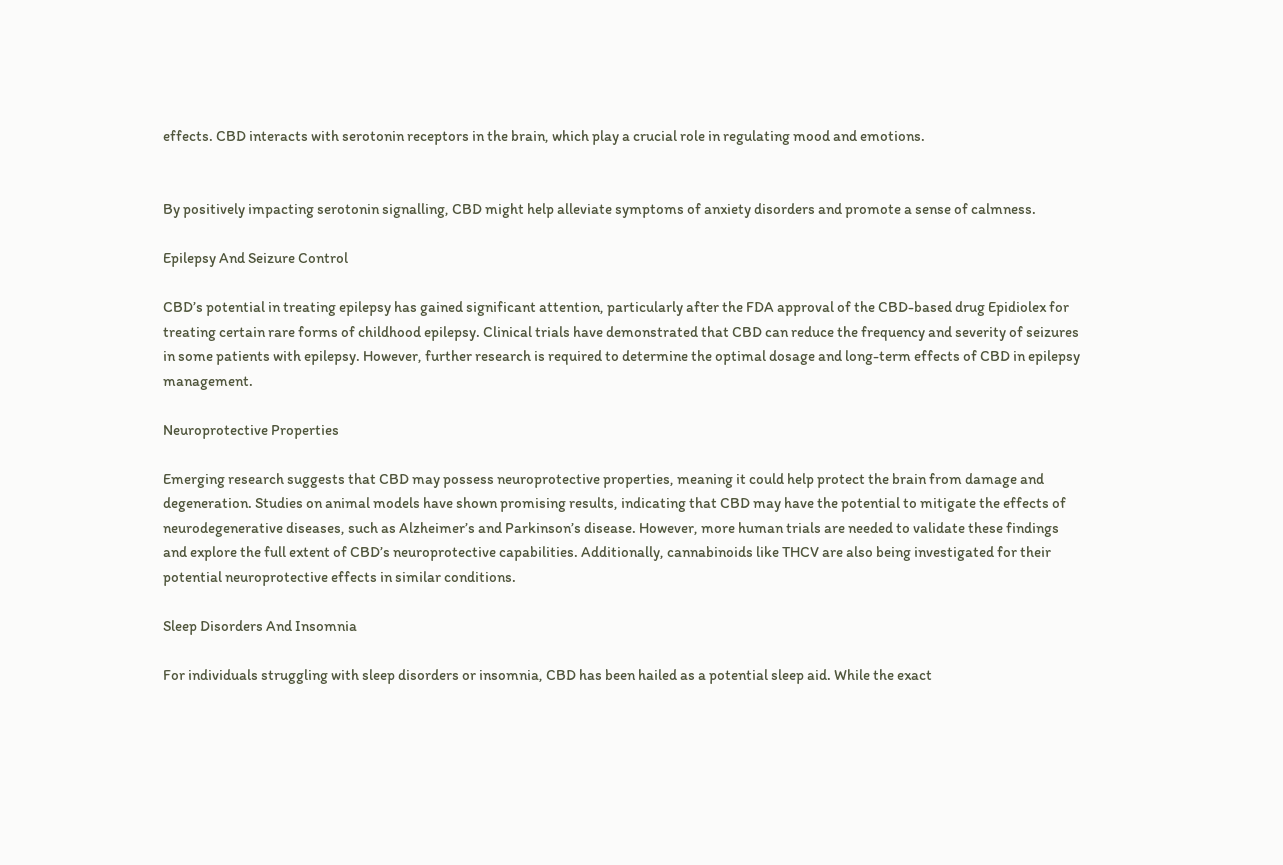effects. CBD interacts with serotonin receptors in the brain, which play a crucial role in regulating mood and emotions.


By positively impacting serotonin signalling, CBD might help alleviate symptoms of anxiety disorders and promote a sense of calmness.

Epilepsy And Seizure Control

CBD’s potential in treating epilepsy has gained significant attention, particularly after the FDA approval of the CBD-based drug Epidiolex for treating certain rare forms of childhood epilepsy. Clinical trials have demonstrated that CBD can reduce the frequency and severity of seizures in some patients with epilepsy. However, further research is required to determine the optimal dosage and long-term effects of CBD in epilepsy management.

Neuroprotective Properties

Emerging research suggests that CBD may possess neuroprotective properties, meaning it could help protect the brain from damage and degeneration. Studies on animal models have shown promising results, indicating that CBD may have the potential to mitigate the effects of neurodegenerative diseases, such as Alzheimer’s and Parkinson’s disease. However, more human trials are needed to validate these findings and explore the full extent of CBD’s neuroprotective capabilities. Additionally, cannabinoids like THCV are also being investigated for their potential neuroprotective effects in similar conditions.

Sleep Disorders And Insomnia

For individuals struggling with sleep disorders or insomnia, CBD has been hailed as a potential sleep aid. While the exact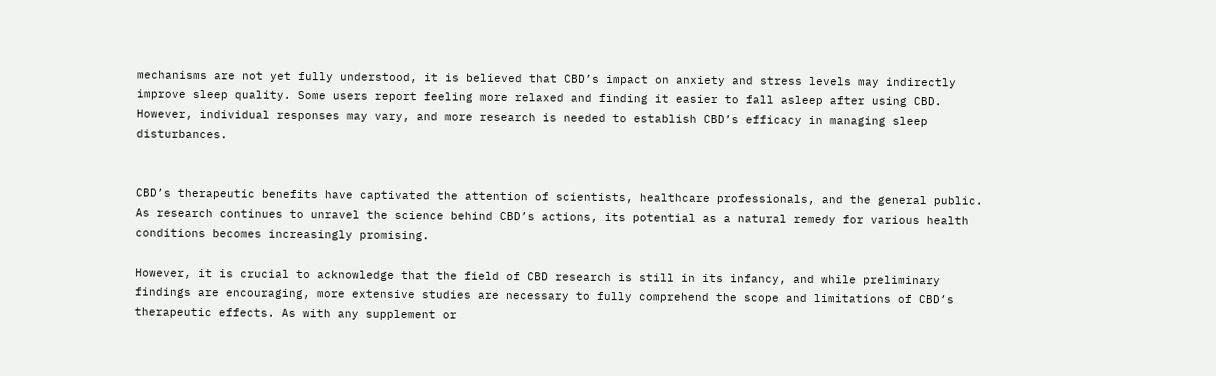mechanisms are not yet fully understood, it is believed that CBD’s impact on anxiety and stress levels may indirectly improve sleep quality. Some users report feeling more relaxed and finding it easier to fall asleep after using CBD. However, individual responses may vary, and more research is needed to establish CBD’s efficacy in managing sleep disturbances.


CBD’s therapeutic benefits have captivated the attention of scientists, healthcare professionals, and the general public. As research continues to unravel the science behind CBD’s actions, its potential as a natural remedy for various health conditions becomes increasingly promising.

However, it is crucial to acknowledge that the field of CBD research is still in its infancy, and while preliminary findings are encouraging, more extensive studies are necessary to fully comprehend the scope and limitations of CBD’s therapeutic effects. As with any supplement or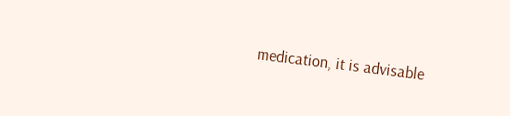medication, it is advisable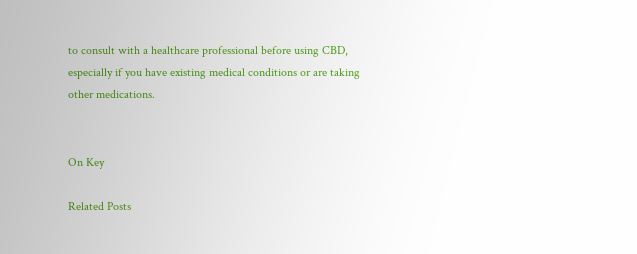to consult with a healthcare professional before using CBD, especially if you have existing medical conditions or are taking other medications.


On Key

Related Posts